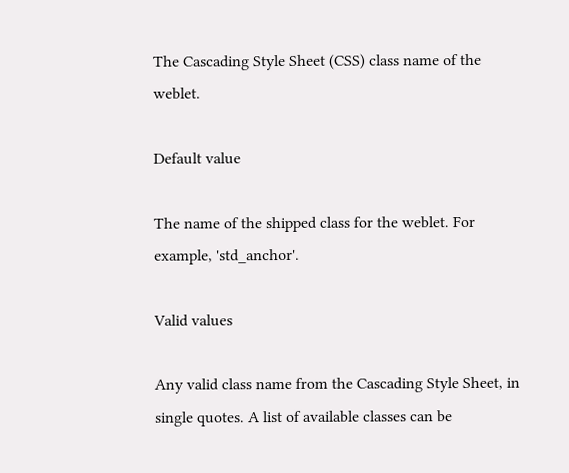The Cascading Style Sheet (CSS) class name of the weblet.

Default value

The name of the shipped class for the weblet. For example, 'std_anchor'.

Valid values

Any valid class name from the Cascading Style Sheet, in single quotes. A list of available classes can be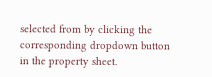selected from by clicking the corresponding dropdown button in the property sheet.